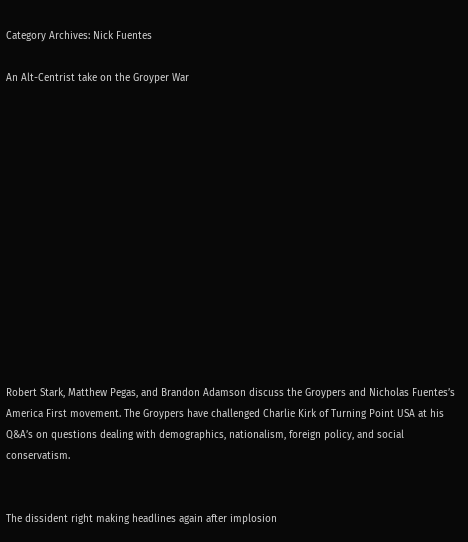Category Archives: Nick Fuentes

An Alt-Centrist take on the Groyper War














Robert Stark, Matthew Pegas, and Brandon Adamson discuss the Groypers and Nicholas Fuentes’s America First movement. The Groypers have challenged Charlie Kirk of Turning Point USA at his Q&A’s on questions dealing with demographics, nationalism, foreign policy, and social conservatism.


The dissident right making headlines again after implosion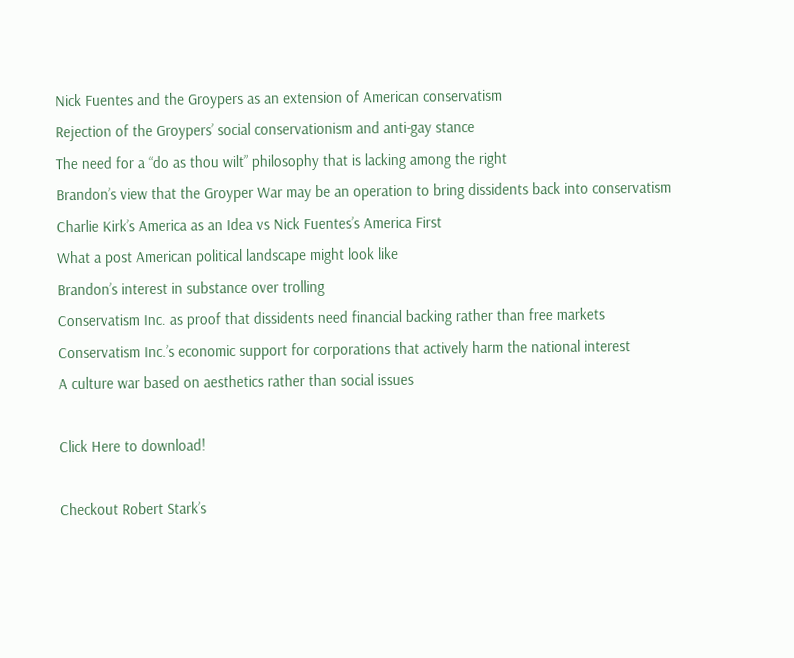Nick Fuentes and the Groypers as an extension of American conservatism
Rejection of the Groypers’ social conservationism and anti-gay stance
The need for a “do as thou wilt” philosophy that is lacking among the right
Brandon’s view that the Groyper War may be an operation to bring dissidents back into conservatism
Charlie Kirk’s America as an Idea vs Nick Fuentes’s America First
What a post American political landscape might look like
Brandon’s interest in substance over trolling
Conservatism Inc. as proof that dissidents need financial backing rather than free markets
Conservatism Inc.’s economic support for corporations that actively harm the national interest
A culture war based on aesthetics rather than social issues

Click Here to download!

Checkout Robert Stark’s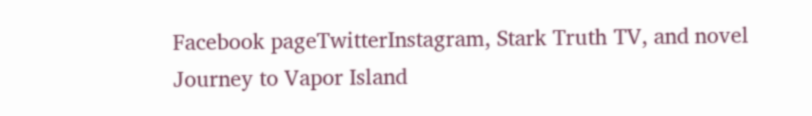Facebook pageTwitterInstagram, Stark Truth TV, and novel Journey to Vapor Island